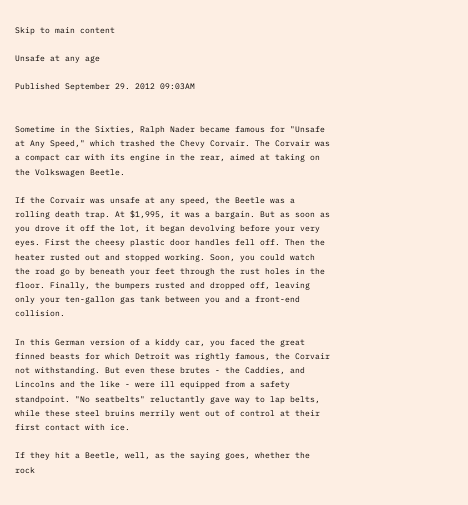Skip to main content

Unsafe at any age

Published September 29. 2012 09:03AM


Sometime in the Sixties, Ralph Nader became famous for "Unsafe at Any Speed," which trashed the Chevy Corvair. The Corvair was a compact car with its engine in the rear, aimed at taking on the Volkswagen Beetle.

If the Corvair was unsafe at any speed, the Beetle was a rolling death trap. At $1,995, it was a bargain. But as soon as you drove it off the lot, it began devolving before your very eyes. First the cheesy plastic door handles fell off. Then the heater rusted out and stopped working. Soon, you could watch the road go by beneath your feet through the rust holes in the floor. Finally, the bumpers rusted and dropped off, leaving only your ten-gallon gas tank between you and a front-end collision.

In this German version of a kiddy car, you faced the great finned beasts for which Detroit was rightly famous, the Corvair not withstanding. But even these brutes - the Caddies, and Lincolns and the like - were ill equipped from a safety standpoint. "No seatbelts" reluctantly gave way to lap belts, while these steel bruins merrily went out of control at their first contact with ice.

If they hit a Beetle, well, as the saying goes, whether the rock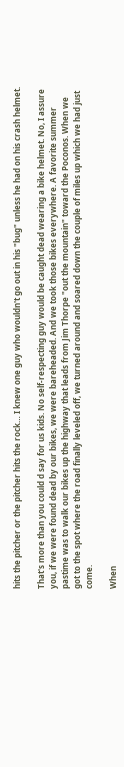hits the pitcher or the pitcher hits the rock… I knew one guy who wouldn't go out in his "bug" unless he had on his crash helmet.

That's more than you could d say for us kids. No self-respecting guy would be caught dead wearing a bike helmet. No, I assure you, if we were found dead by our bikes, we were bareheaded. And we took those bikes everywhere. A favorite summer pastime was to walk our bikes up the highway that leads from Jim Thorpe "out the mountain" toward the Poconos. When we got to the spot where the road finally leveled off, we turned around and soared down the couple of miles up which we had just come.

When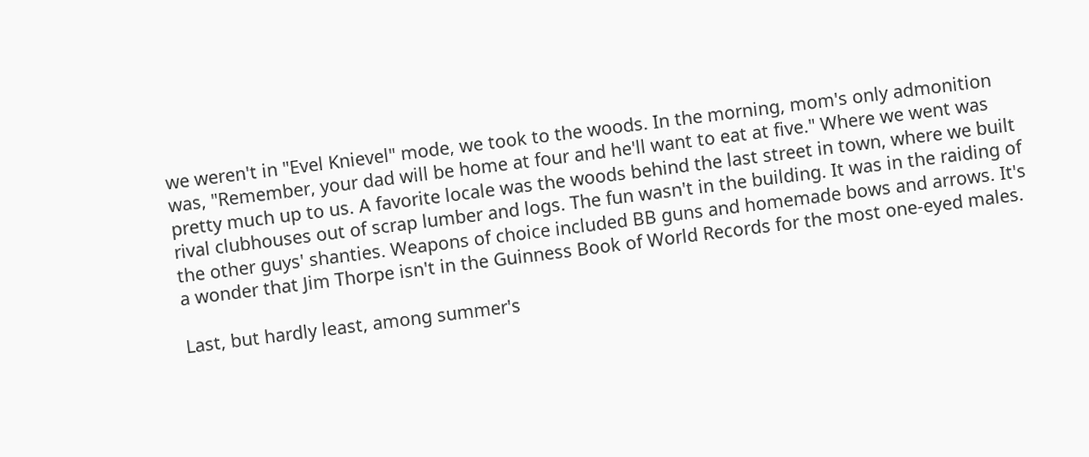we weren't in "Evel Knievel" mode, we took to the woods. In the morning, mom's only admonition was, "Remember, your dad will be home at four and he'll want to eat at five." Where we went was pretty much up to us. A favorite locale was the woods behind the last street in town, where we built rival clubhouses out of scrap lumber and logs. The fun wasn't in the building. It was in the raiding of the other guys' shanties. Weapons of choice included BB guns and homemade bows and arrows. It's a wonder that Jim Thorpe isn't in the Guinness Book of World Records for the most one-eyed males.

Last, but hardly least, among summer's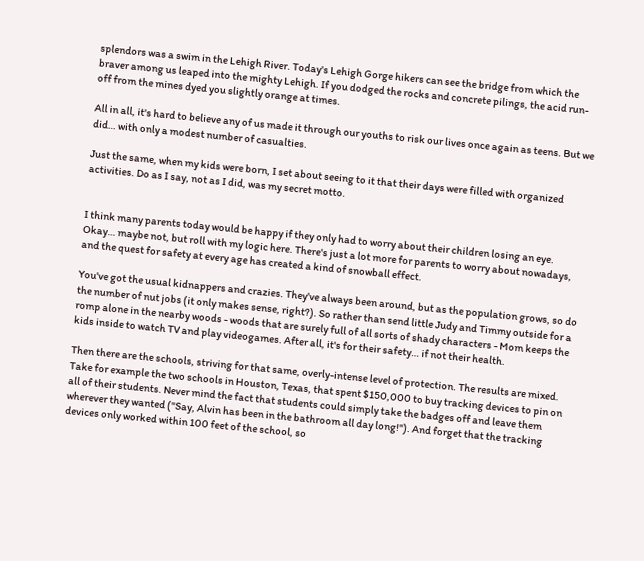splendors was a swim in the Lehigh River. Today's Lehigh Gorge hikers can see the bridge from which the braver among us leaped into the mighty Lehigh. If you dodged the rocks and concrete pilings, the acid run-off from the mines dyed you slightly orange at times.

All in all, it's hard to believe any of us made it through our youths to risk our lives once again as teens. But we did… with only a modest number of casualties.

Just the same, when my kids were born, I set about seeing to it that their days were filled with organized activities. Do as I say, not as I did, was my secret motto.


I think many parents today would be happy if they only had to worry about their children losing an eye. Okay… maybe not, but roll with my logic here. There's just a lot more for parents to worry about nowadays, and the quest for safety at every age has created a kind of snowball effect.

You've got the usual kidnappers and crazies. They've always been around, but as the population grows, so do the number of nut jobs (it only makes sense, right?). So rather than send little Judy and Timmy outside for a romp alone in the nearby woods - woods that are surely full of all sorts of shady characters - Mom keeps the kids inside to watch TV and play videogames. After all, it's for their safety… if not their health.

Then there are the schools, striving for that same, overly-intense level of protection. The results are mixed. Take for example the two schools in Houston, Texas, that spent $150,000 to buy tracking devices to pin on all of their students. Never mind the fact that students could simply take the badges off and leave them wherever they wanted ("Say, Alvin has been in the bathroom all day long!"). And forget that the tracking devices only worked within 100 feet of the school, so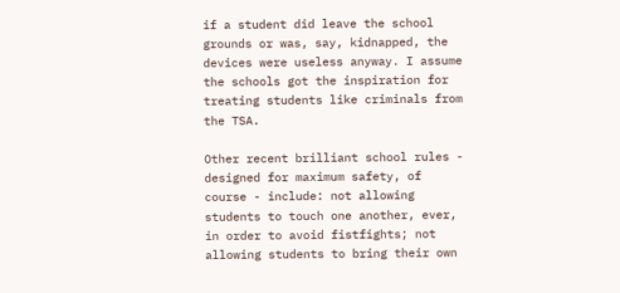if a student did leave the school grounds or was, say, kidnapped, the devices were useless anyway. I assume the schools got the inspiration for treating students like criminals from the TSA.

Other recent brilliant school rules - designed for maximum safety, of course - include: not allowing students to touch one another, ever, in order to avoid fistfights; not allowing students to bring their own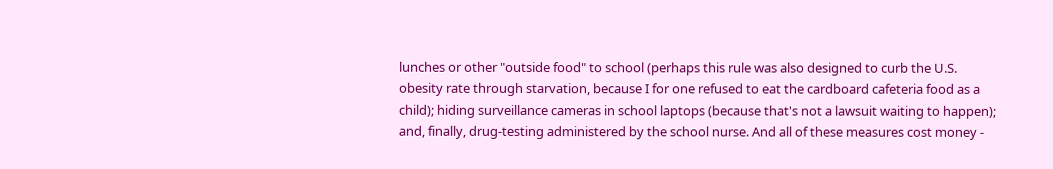lunches or other "outside food" to school (perhaps this rule was also designed to curb the U.S. obesity rate through starvation, because I for one refused to eat the cardboard cafeteria food as a child); hiding surveillance cameras in school laptops (because that's not a lawsuit waiting to happen); and, finally, drug-testing administered by the school nurse. And all of these measures cost money -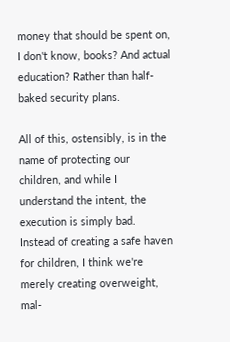money that should be spent on, I don't know, books? And actual education? Rather than half-baked security plans.

All of this, ostensibly, is in the name of protecting our children, and while I understand the intent, the execution is simply bad. Instead of creating a safe haven for children, I think we're merely creating overweight, mal-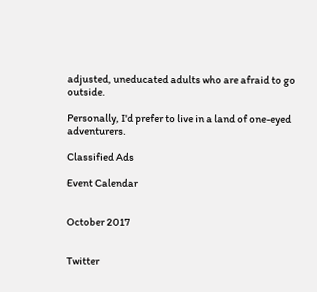adjusted, uneducated adults who are afraid to go outside.

Personally, I'd prefer to live in a land of one-eyed adventurers.

Classified Ads

Event Calendar


October 2017


Twitter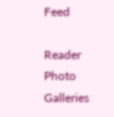Feed

Reader Photo Galleries